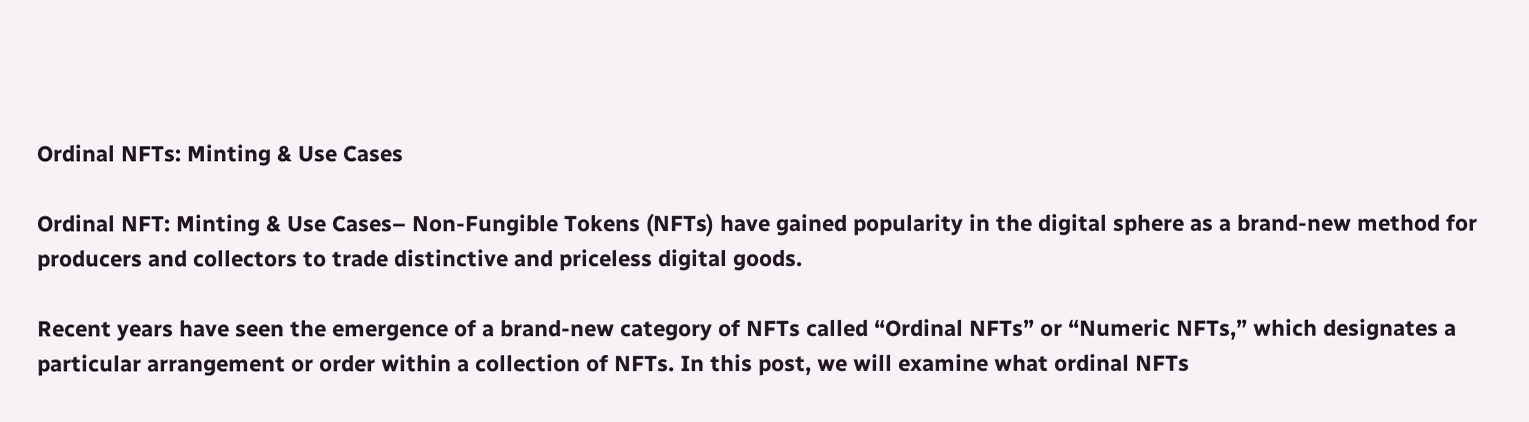Ordinal NFTs: Minting & Use Cases

Ordinal NFT: Minting & Use Cases– Non-Fungible Tokens (NFTs) have gained popularity in the digital sphere as a brand-new method for producers and collectors to trade distinctive and priceless digital goods.

Recent years have seen the emergence of a brand-new category of NFTs called “Ordinal NFTs” or “Numeric NFTs,” which designates a particular arrangement or order within a collection of NFTs. In this post, we will examine what ordinal NFTs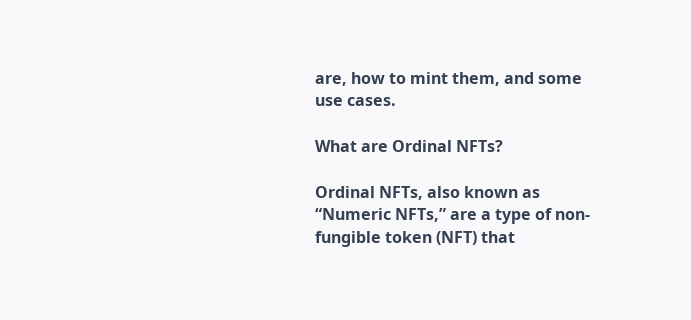are, how to mint them, and some use cases.

What are Ordinal NFTs?

Ordinal NFTs, also known as “Numeric NFTs,” are a type of non-fungible token (NFT) that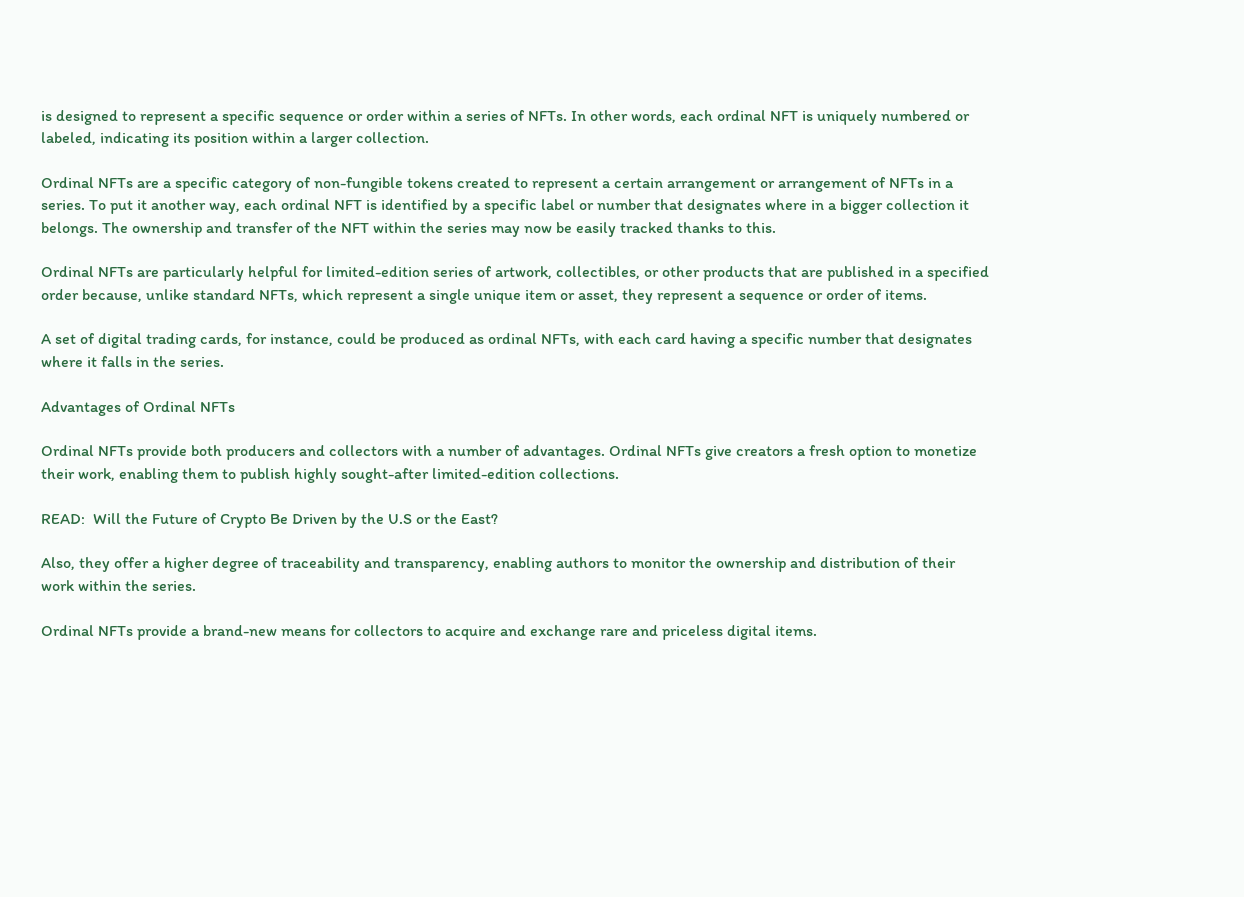is designed to represent a specific sequence or order within a series of NFTs. In other words, each ordinal NFT is uniquely numbered or labeled, indicating its position within a larger collection.

Ordinal NFTs are a specific category of non-fungible tokens created to represent a certain arrangement or arrangement of NFTs in a series. To put it another way, each ordinal NFT is identified by a specific label or number that designates where in a bigger collection it belongs. The ownership and transfer of the NFT within the series may now be easily tracked thanks to this.

Ordinal NFTs are particularly helpful for limited-edition series of artwork, collectibles, or other products that are published in a specified order because, unlike standard NFTs, which represent a single unique item or asset, they represent a sequence or order of items.

A set of digital trading cards, for instance, could be produced as ordinal NFTs, with each card having a specific number that designates where it falls in the series.

Advantages of Ordinal NFTs

Ordinal NFTs provide both producers and collectors with a number of advantages. Ordinal NFTs give creators a fresh option to monetize their work, enabling them to publish highly sought-after limited-edition collections.

READ:  Will the Future of Crypto Be Driven by the U.S or the East?

Also, they offer a higher degree of traceability and transparency, enabling authors to monitor the ownership and distribution of their work within the series.

Ordinal NFTs provide a brand-new means for collectors to acquire and exchange rare and priceless digital items.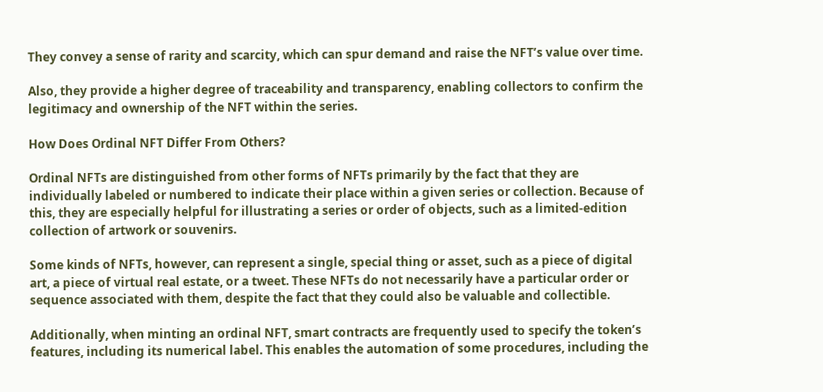They convey a sense of rarity and scarcity, which can spur demand and raise the NFT’s value over time.

Also, they provide a higher degree of traceability and transparency, enabling collectors to confirm the legitimacy and ownership of the NFT within the series.

How Does Ordinal NFT Differ From Others?

Ordinal NFTs are distinguished from other forms of NFTs primarily by the fact that they are individually labeled or numbered to indicate their place within a given series or collection. Because of this, they are especially helpful for illustrating a series or order of objects, such as a limited-edition collection of artwork or souvenirs.

Some kinds of NFTs, however, can represent a single, special thing or asset, such as a piece of digital art, a piece of virtual real estate, or a tweet. These NFTs do not necessarily have a particular order or sequence associated with them, despite the fact that they could also be valuable and collectible.

Additionally, when minting an ordinal NFT, smart contracts are frequently used to specify the token’s features, including its numerical label. This enables the automation of some procedures, including the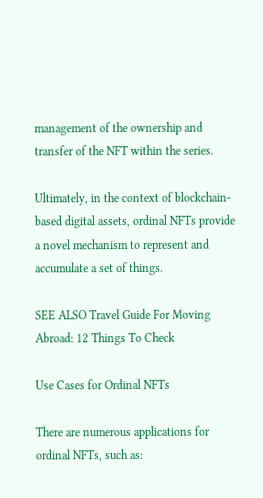management of the ownership and transfer of the NFT within the series.

Ultimately, in the context of blockchain-based digital assets, ordinal NFTs provide a novel mechanism to represent and accumulate a set of things.

SEE ALSO Travel Guide For Moving Abroad: 12 Things To Check

Use Cases for Ordinal NFTs

There are numerous applications for ordinal NFTs, such as: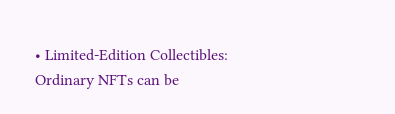• Limited-Edition Collectibles: Ordinary NFTs can be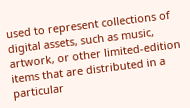used to represent collections of digital assets, such as music, artwork, or other limited-edition items that are distributed in a particular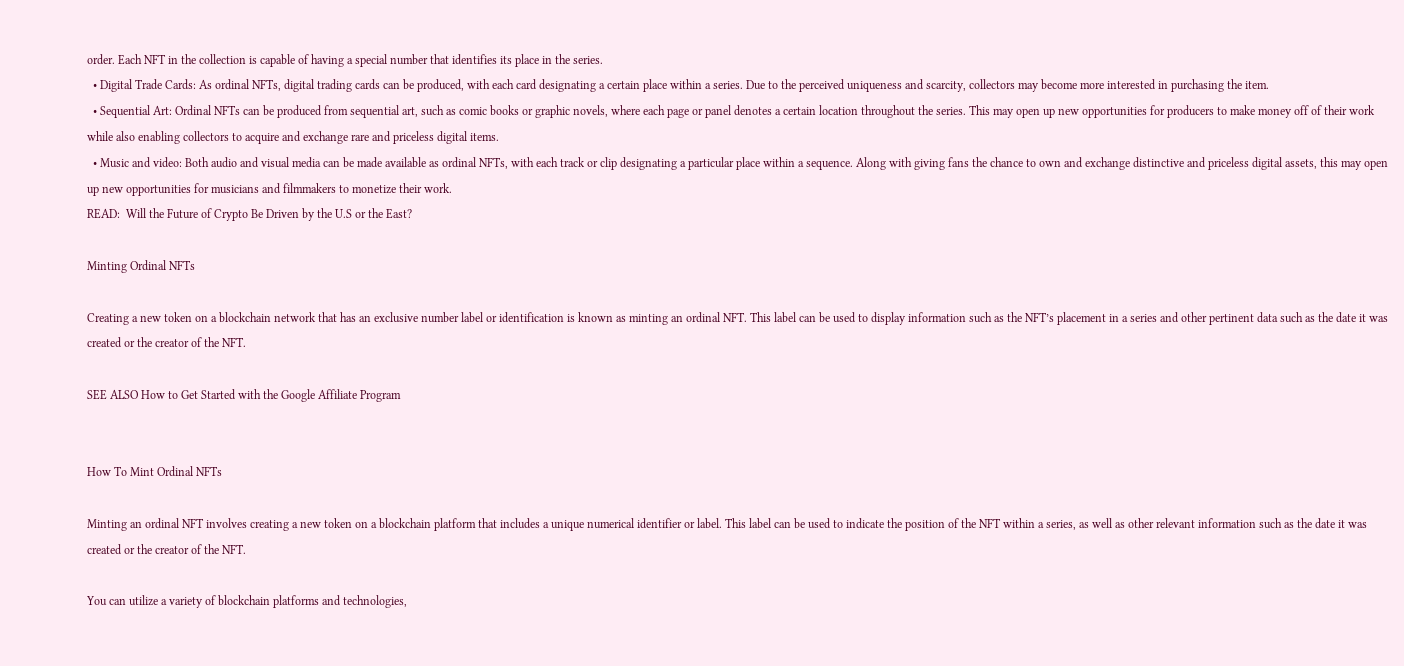order. Each NFT in the collection is capable of having a special number that identifies its place in the series.
  • Digital Trade Cards: As ordinal NFTs, digital trading cards can be produced, with each card designating a certain place within a series. Due to the perceived uniqueness and scarcity, collectors may become more interested in purchasing the item.
  • Sequential Art: Ordinal NFTs can be produced from sequential art, such as comic books or graphic novels, where each page or panel denotes a certain location throughout the series. This may open up new opportunities for producers to make money off of their work while also enabling collectors to acquire and exchange rare and priceless digital items.
  • Music and video: Both audio and visual media can be made available as ordinal NFTs, with each track or clip designating a particular place within a sequence. Along with giving fans the chance to own and exchange distinctive and priceless digital assets, this may open up new opportunities for musicians and filmmakers to monetize their work.
READ:  Will the Future of Crypto Be Driven by the U.S or the East?

Minting Ordinal NFTs

Creating a new token on a blockchain network that has an exclusive number label or identification is known as minting an ordinal NFT. This label can be used to display information such as the NFT’s placement in a series and other pertinent data such as the date it was created or the creator of the NFT.

SEE ALSO How to Get Started with the Google Affiliate Program


How To Mint Ordinal NFTs

Minting an ordinal NFT involves creating a new token on a blockchain platform that includes a unique numerical identifier or label. This label can be used to indicate the position of the NFT within a series, as well as other relevant information such as the date it was created or the creator of the NFT.

You can utilize a variety of blockchain platforms and technologies,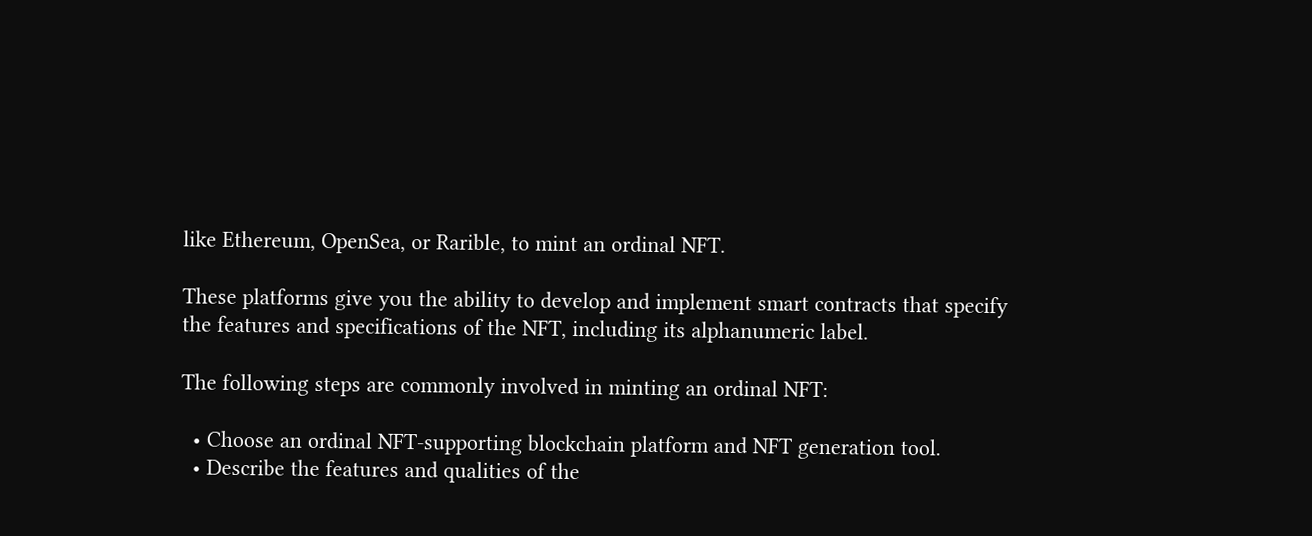like Ethereum, OpenSea, or Rarible, to mint an ordinal NFT.

These platforms give you the ability to develop and implement smart contracts that specify the features and specifications of the NFT, including its alphanumeric label.

The following steps are commonly involved in minting an ordinal NFT:

  • Choose an ordinal NFT-supporting blockchain platform and NFT generation tool.
  • Describe the features and qualities of the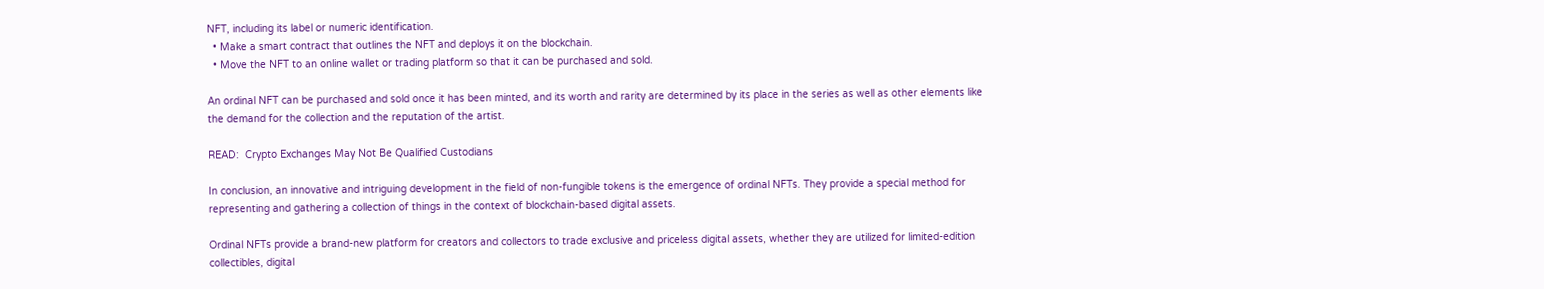NFT, including its label or numeric identification.
  • Make a smart contract that outlines the NFT and deploys it on the blockchain.
  • Move the NFT to an online wallet or trading platform so that it can be purchased and sold.

An ordinal NFT can be purchased and sold once it has been minted, and its worth and rarity are determined by its place in the series as well as other elements like the demand for the collection and the reputation of the artist.

READ:  Crypto Exchanges May Not Be Qualified Custodians

In conclusion, an innovative and intriguing development in the field of non-fungible tokens is the emergence of ordinal NFTs. They provide a special method for representing and gathering a collection of things in the context of blockchain-based digital assets.

Ordinal NFTs provide a brand-new platform for creators and collectors to trade exclusive and priceless digital assets, whether they are utilized for limited-edition collectibles, digital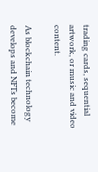trading cards, sequential artwork, or music and video content.

As blockchain technology develops and NFTs become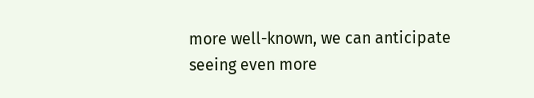more well-known, we can anticipate seeing even more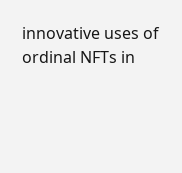innovative uses of ordinal NFTs in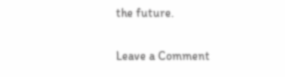the future.

Leave a Comment